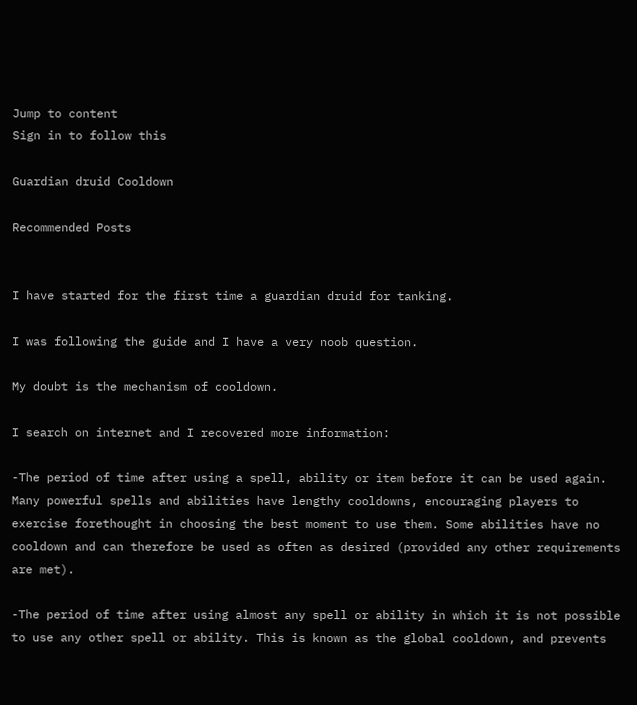Jump to content
Sign in to follow this

Guardian druid Cooldown

Recommended Posts


I have started for the first time a guardian druid for tanking.

I was following the guide and I have a very noob question.

My doubt is the mechanism of cooldown.

I search on internet and I recovered more information:

-The period of time after using a spell, ability or item before it can be used again. Many powerful spells and abilities have lengthy cooldowns, encouraging players to exercise forethought in choosing the best moment to use them. Some abilities have no cooldown and can therefore be used as often as desired (provided any other requirements are met).

-The period of time after using almost any spell or ability in which it is not possible to use any other spell or ability. This is known as the global cooldown, and prevents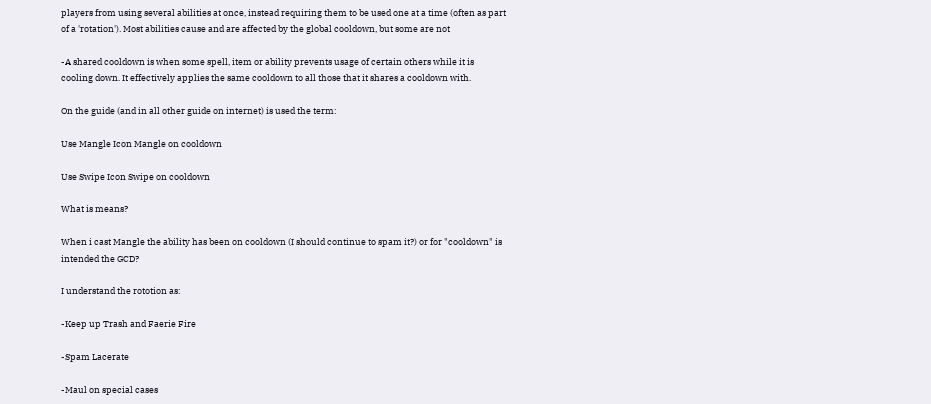players from using several abilities at once, instead requiring them to be used one at a time (often as part of a 'rotation'). Most abilities cause and are affected by the global cooldown, but some are not

-A shared cooldown is when some spell, item or ability prevents usage of certain others while it is cooling down. It effectively applies the same cooldown to all those that it shares a cooldown with.

On the guide (and in all other guide on internet) is used the term:

Use Mangle Icon Mangle on cooldown

Use Swipe Icon Swipe on cooldown

What is means?

When i cast Mangle the ability has been on cooldown (I should continue to spam it?) or for "cooldown" is intended the GCD?

I understand the rototion as:

-Keep up Trash and Faerie Fire

-Spam Lacerate

-Maul on special cases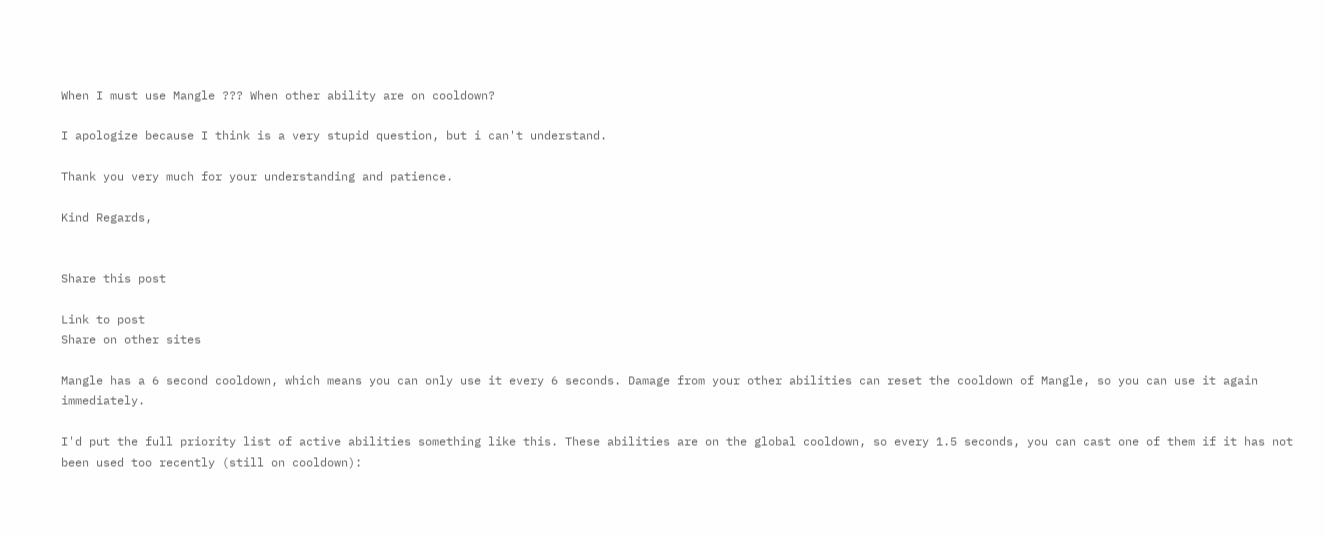When I must use Mangle ??? When other ability are on cooldown?

I apologize because I think is a very stupid question, but i can't understand.

Thank you very much for your understanding and patience.

Kind Regards,


Share this post

Link to post
Share on other sites

Mangle has a 6 second cooldown, which means you can only use it every 6 seconds. Damage from your other abilities can reset the cooldown of Mangle, so you can use it again immediately.

I'd put the full priority list of active abilities something like this. These abilities are on the global cooldown, so every 1.5 seconds, you can cast one of them if it has not been used too recently (still on cooldown):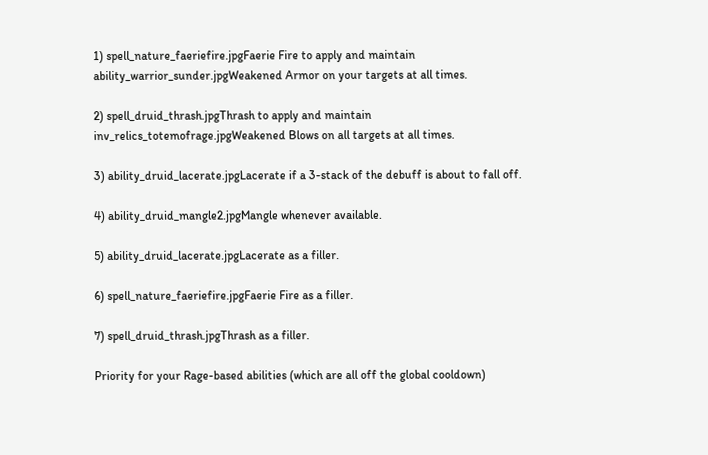1) spell_nature_faeriefire.jpgFaerie Fire to apply and maintain ability_warrior_sunder.jpgWeakened Armor on your targets at all times.

2) spell_druid_thrash.jpgThrash to apply and maintain inv_relics_totemofrage.jpgWeakened Blows on all targets at all times.

3) ability_druid_lacerate.jpgLacerate if a 3-stack of the debuff is about to fall off.

4) ability_druid_mangle2.jpgMangle whenever available.

5) ability_druid_lacerate.jpgLacerate as a filler.

6) spell_nature_faeriefire.jpgFaerie Fire as a filler.

7) spell_druid_thrash.jpgThrash as a filler.

Priority for your Rage-based abilities (which are all off the global cooldown)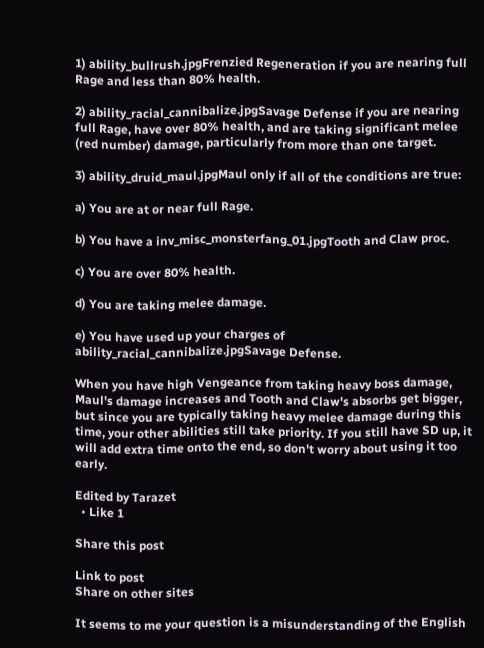1) ability_bullrush.jpgFrenzied Regeneration if you are nearing full Rage and less than 80% health.

2) ability_racial_cannibalize.jpgSavage Defense if you are nearing full Rage, have over 80% health, and are taking significant melee (red number) damage, particularly from more than one target.

3) ability_druid_maul.jpgMaul only if all of the conditions are true:

a) You are at or near full Rage.

b) You have a inv_misc_monsterfang_01.jpgTooth and Claw proc.

c) You are over 80% health.

d) You are taking melee damage.

e) You have used up your charges of ability_racial_cannibalize.jpgSavage Defense.

When you have high Vengeance from taking heavy boss damage, Maul's damage increases and Tooth and Claw's absorbs get bigger, but since you are typically taking heavy melee damage during this time, your other abilities still take priority. If you still have SD up, it will add extra time onto the end, so don't worry about using it too early.

Edited by Tarazet
  • Like 1

Share this post

Link to post
Share on other sites

It seems to me your question is a misunderstanding of the English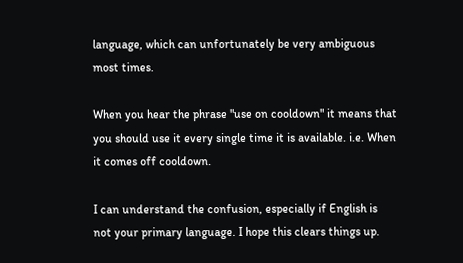language, which can unfortunately be very ambiguous most times.

When you hear the phrase "use on cooldown" it means that you should use it every single time it is available. i.e. When it comes off cooldown.

I can understand the confusion, especially if English is not your primary language. I hope this clears things up.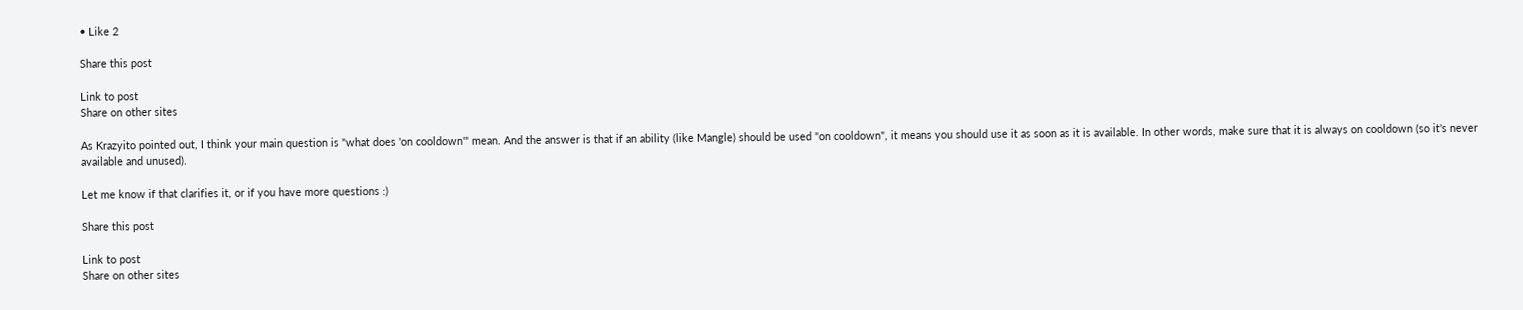• Like 2

Share this post

Link to post
Share on other sites

As Krazyito pointed out, I think your main question is "what does 'on cooldown'" mean. And the answer is that if an ability (like Mangle) should be used "on cooldown", it means you should use it as soon as it is available. In other words, make sure that it is always on cooldown (so it's never available and unused).

Let me know if that clarifies it, or if you have more questions :)

Share this post

Link to post
Share on other sites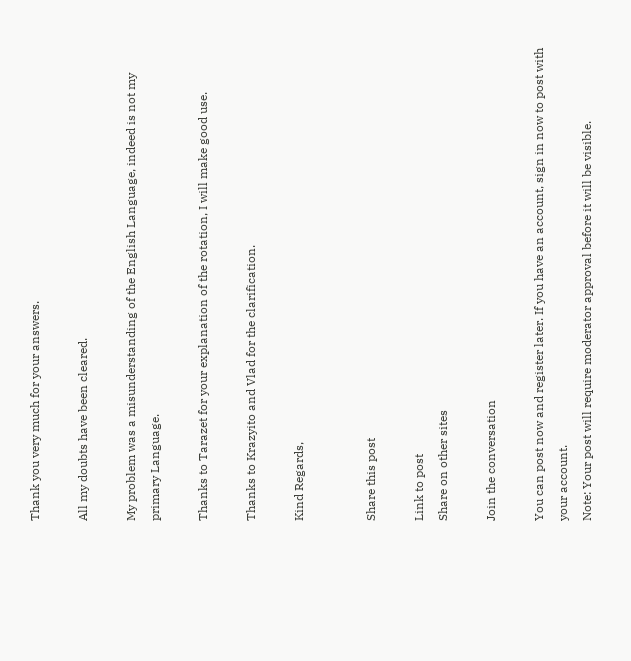Thank you very much for your answers.

All my doubts have been cleared.

My problem was a misunderstanding of the English Language, indeed is not my primary Language.

Thanks to Tarazet for your explanation of the rotation, I will make good use.

Thanks to Krazyito and Vlad for the clarification.

Kind Regards,


Share this post

Link to post
Share on other sites

Join the conversation

You can post now and register later. If you have an account, sign in now to post with your account.
Note: Your post will require moderator approval before it will be visible.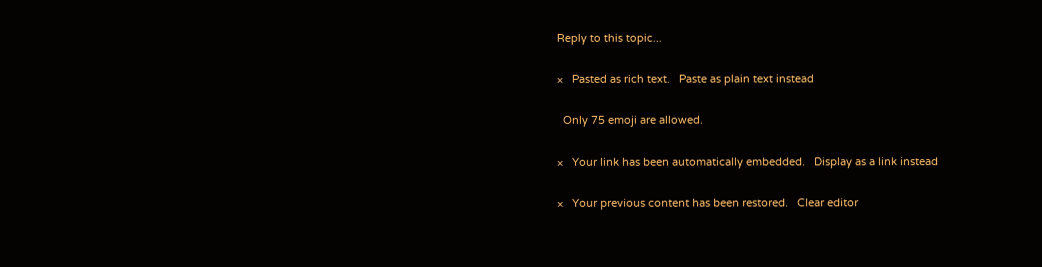Reply to this topic...

×   Pasted as rich text.   Paste as plain text instead

  Only 75 emoji are allowed.

×   Your link has been automatically embedded.   Display as a link instead

×   Your previous content has been restored.   Clear editor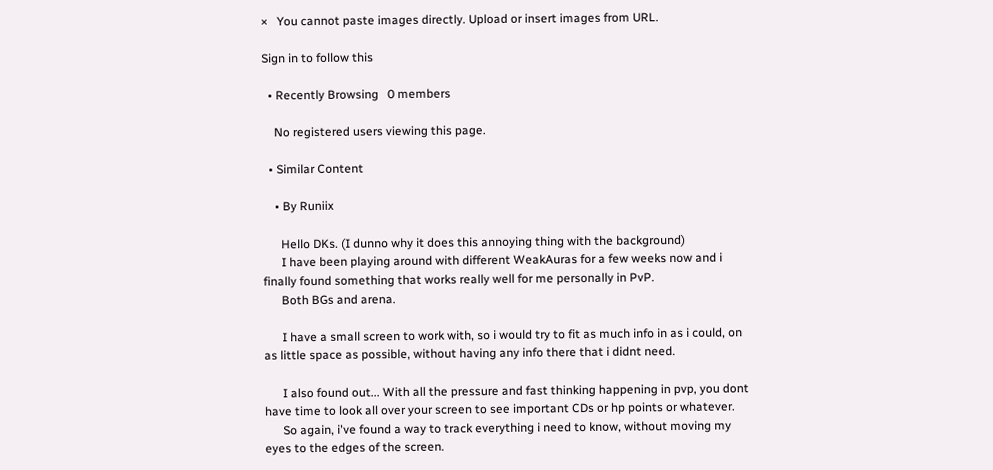×   You cannot paste images directly. Upload or insert images from URL.

Sign in to follow this

  • Recently Browsing   0 members

    No registered users viewing this page.

  • Similar Content

    • By Runiix

      Hello DKs. (I dunno why it does this annoying thing with the background)
      I have been playing around with different WeakAuras for a few weeks now and i finally found something that works really well for me personally in PvP.
      Both BGs and arena.

      I have a small screen to work with, so i would try to fit as much info in as i could, on as little space as possible, without having any info there that i didnt need.

      I also found out... With all the pressure and fast thinking happening in pvp, you dont have time to look all over your screen to see important CDs or hp points or whatever.
      So again, i've found a way to track everything i need to know, without moving my eyes to the edges of the screen.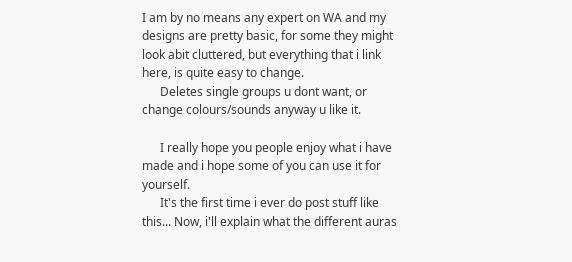I am by no means any expert on WA and my designs are pretty basic, for some they might look abit cluttered, but everything that i link here, is quite easy to change.
      Deletes single groups u dont want, or change colours/sounds anyway u like it.

      I really hope you people enjoy what i have made and i hope some of you can use it for yourself.
      It's the first time i ever do post stuff like this... Now, i'll explain what the different auras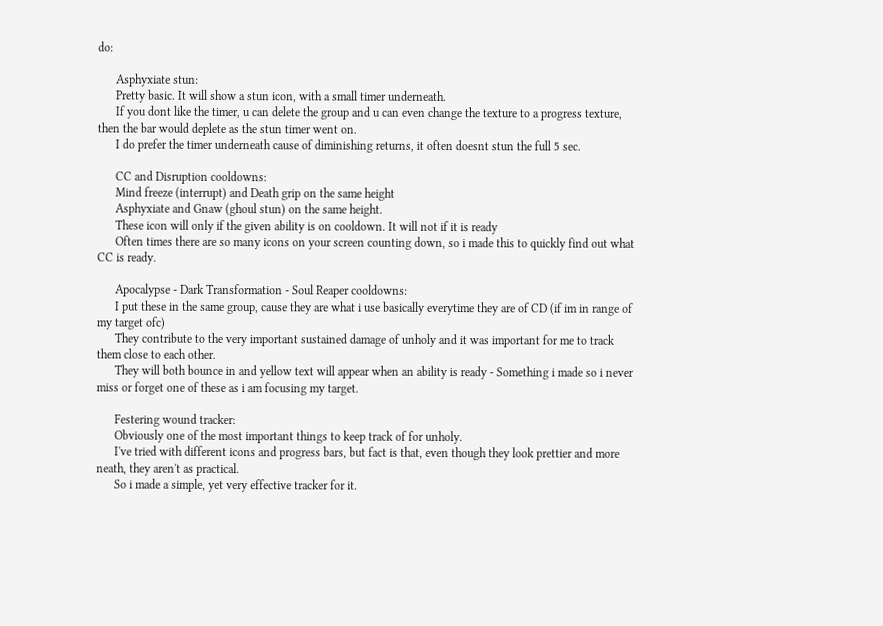do:

      Asphyxiate stun:
      Pretty basic. It will show a stun icon, with a small timer underneath.
      If you dont like the timer, u can delete the group and u can even change the texture to a progress texture, then the bar would deplete as the stun timer went on.
      I do prefer the timer underneath cause of diminishing returns, it often doesnt stun the full 5 sec.

      CC and Disruption cooldowns:
      Mind freeze (interrupt) and Death grip on the same height
      Asphyxiate and Gnaw (ghoul stun) on the same height.
      These icon will only if the given ability is on cooldown. It will not if it is ready
      Often times there are so many icons on your screen counting down, so i made this to quickly find out what CC is ready.

      Apocalypse - Dark Transformation - Soul Reaper cooldowns:
      I put these in the same group, cause they are what i use basically everytime they are of CD (if im in range of my target ofc)
      They contribute to the very important sustained damage of unholy and it was important for me to track them close to each other.
      They will both bounce in and yellow text will appear when an ability is ready - Something i made so i never miss or forget one of these as i am focusing my target.

      Festering wound tracker:
      Obviously one of the most important things to keep track of for unholy.
      I've tried with different icons and progress bars, but fact is that, even though they look prettier and more neath, they aren't as practical.
      So i made a simple, yet very effective tracker for it.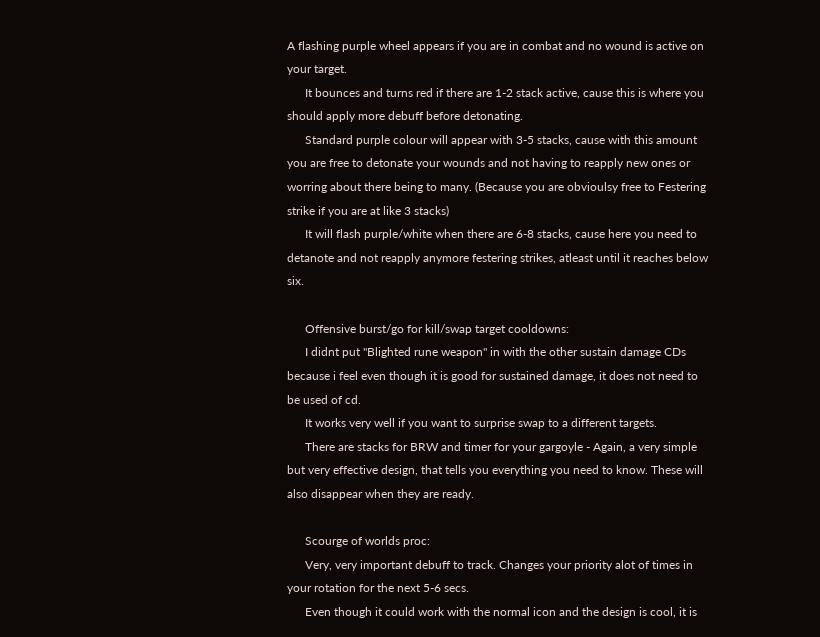A flashing purple wheel appears if you are in combat and no wound is active on your target.
      It bounces and turns red if there are 1-2 stack active, cause this is where you should apply more debuff before detonating.
      Standard purple colour will appear with 3-5 stacks, cause with this amount you are free to detonate your wounds and not having to reapply new ones or worring about there being to many. (Because you are obvioulsy free to Festering strike if you are at like 3 stacks)
      It will flash purple/white when there are 6-8 stacks, cause here you need to detanote and not reapply anymore festering strikes, atleast until it reaches below six.

      Offensive burst/go for kill/swap target cooldowns:
      I didnt put "Blighted rune weapon" in with the other sustain damage CDs because i feel even though it is good for sustained damage, it does not need to be used of cd.
      It works very well if you want to surprise swap to a different targets.
      There are stacks for BRW and timer for your gargoyle - Again, a very simple but very effective design, that tells you everything you need to know. These will also disappear when they are ready.

      Scourge of worlds proc:
      Very, very important debuff to track. Changes your priority alot of times in your rotation for the next 5-6 secs.
      Even though it could work with the normal icon and the design is cool, it is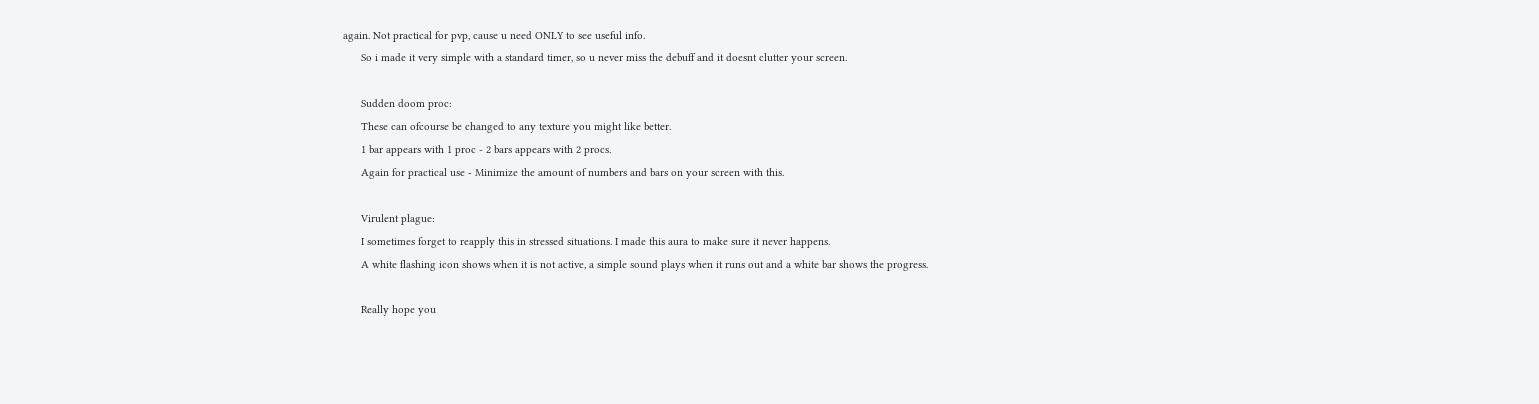again. Not practical for pvp, cause u need ONLY to see useful info.
      So i made it very simple with a standard timer, so u never miss the debuff and it doesnt clutter your screen.

      Sudden doom proc:
      These can ofcourse be changed to any texture you might like better.
      1 bar appears with 1 proc - 2 bars appears with 2 procs.
      Again for practical use - Minimize the amount of numbers and bars on your screen with this.

      Virulent plague:
      I sometimes forget to reapply this in stressed situations. I made this aura to make sure it never happens.
      A white flashing icon shows when it is not active, a simple sound plays when it runs out and a white bar shows the progress.

      Really hope you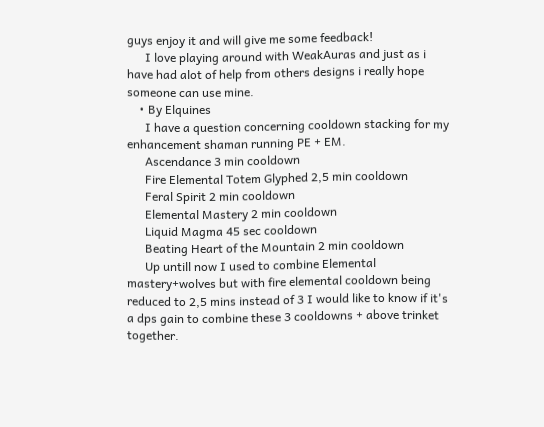guys enjoy it and will give me some feedback!
      I love playing around with WeakAuras and just as i have had alot of help from others designs i really hope someone can use mine.
    • By Elquines
      I have a question concerning cooldown stacking for my enhancement shaman running PE + EM.
      Ascendance 3 min cooldown
      Fire Elemental Totem Glyphed 2,5 min cooldown
      Feral Spirit 2 min cooldown
      Elemental Mastery 2 min cooldown
      Liquid Magma 45 sec cooldown
      Beating Heart of the Mountain 2 min cooldown
      Up untill now I used to combine Elemental mastery+wolves but with fire elemental cooldown being reduced to 2,5 mins instead of 3 I would like to know if it's a dps gain to combine these 3 cooldowns + above trinket together.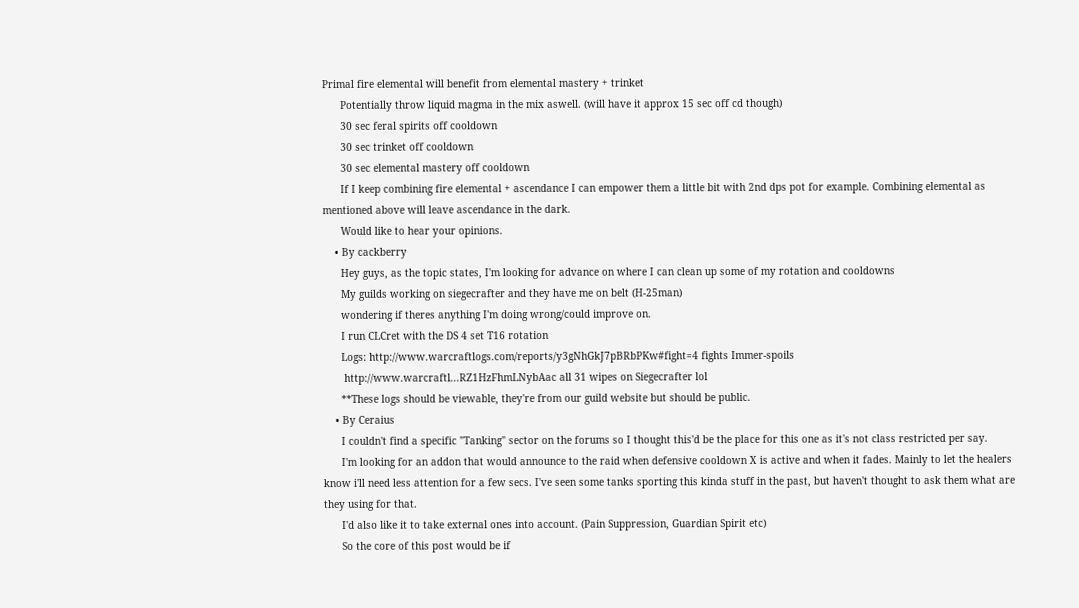Primal fire elemental will benefit from elemental mastery + trinket
      Potentially throw liquid magma in the mix aswell. (will have it approx 15 sec off cd though)
      30 sec feral spirits off cooldown
      30 sec trinket off cooldown
      30 sec elemental mastery off cooldown
      If I keep combining fire elemental + ascendance I can empower them a little bit with 2nd dps pot for example. Combining elemental as mentioned above will leave ascendance in the dark.
      Would like to hear your opinions.
    • By cackberry
      Hey guys, as the topic states, I'm looking for advance on where I can clean up some of my rotation and cooldowns
      My guilds working on siegecrafter and they have me on belt (H-25man)
      wondering if theres anything I'm doing wrong/could improve on.
      I run CLCret with the DS 4 set T16 rotation
      Logs: http://www.warcraftlogs.com/reports/y3gNhGkJ7pBRbPKw#fight=4 fights Immer-spoils
       http://www.warcraftl...RZ1HzFhmLNybAac all 31 wipes on Siegecrafter lol
      **These logs should be viewable, they're from our guild website but should be public.
    • By Ceraius
      I couldn't find a specific "Tanking" sector on the forums so I thought this'd be the place for this one as it's not class restricted per say.
      I'm looking for an addon that would announce to the raid when defensive cooldown X is active and when it fades. Mainly to let the healers know i'll need less attention for a few secs. I've seen some tanks sporting this kinda stuff in the past, but haven't thought to ask them what are they using for that.
      I'd also like it to take external ones into account. (Pain Suppression, Guardian Spirit etc)
      So the core of this post would be if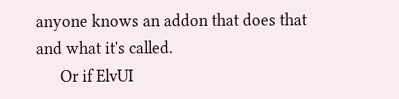anyone knows an addon that does that and what it's called.
      Or if ElvUI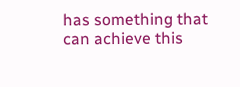has something that can achieve this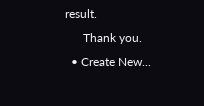result.
      Thank you.
  • Create New...